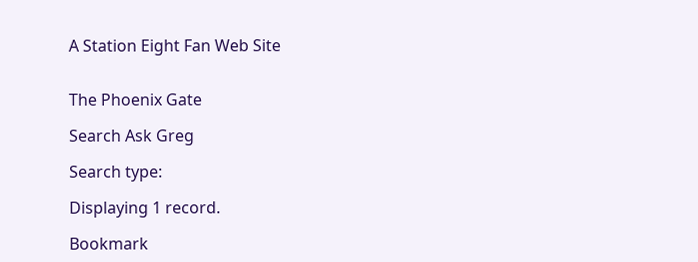A Station Eight Fan Web Site


The Phoenix Gate

Search Ask Greg

Search type:

Displaying 1 record.

Bookmark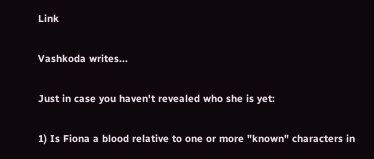Link

Vashkoda writes...

Just in case you haven't revealed who she is yet:

1) Is Fiona a blood relative to one or more "known" characters in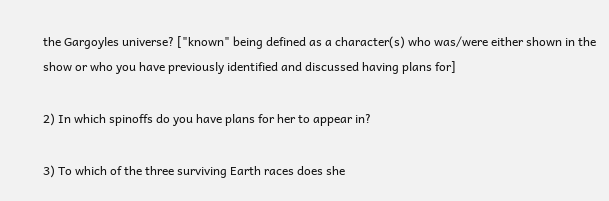the Gargoyles universe? ["known" being defined as a character(s) who was/were either shown in the show or who you have previously identified and discussed having plans for]

2) In which spinoffs do you have plans for her to appear in?

3) To which of the three surviving Earth races does she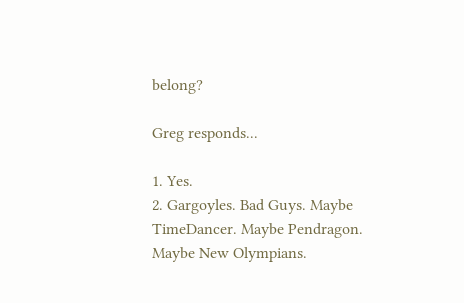belong?

Greg responds...

1. Yes.
2. Gargoyles. Bad Guys. Maybe TimeDancer. Maybe Pendragon. Maybe New Olympians.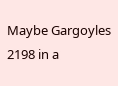Maybe Gargoyles 2198 in a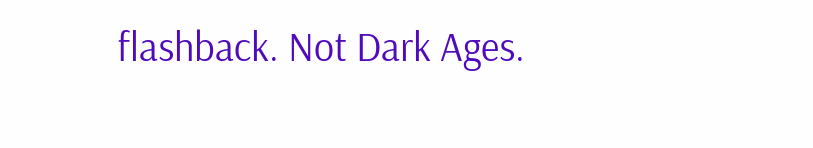flashback. Not Dark Ages.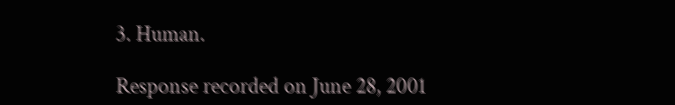3. Human.

Response recorded on June 28, 2001